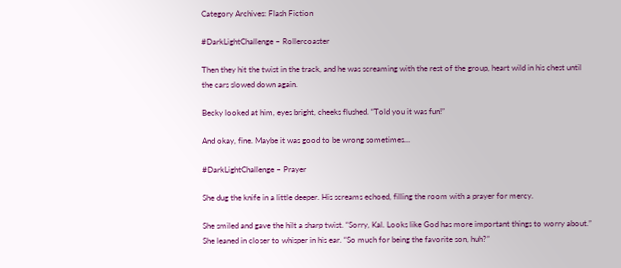Category Archives: Flash Fiction

#DarkLightChallenge – Rollercoaster

Then they hit the twist in the track, and he was screaming with the rest of the group, heart wild in his chest until the cars slowed down again.

Becky looked at him, eyes bright, cheeks flushed. “Told you it was fun!”

And okay, fine. Maybe it was good to be wrong sometimes…

#DarkLightChallenge – Prayer

She dug the knife in a little deeper. His screams echoed, filling the room with a prayer for mercy.

She smiled and gave the hilt a sharp twist. “Sorry, Kal. Looks like God has more important things to worry about.” She leaned in closer to whisper in his ear. “So much for being the favorite son, huh?”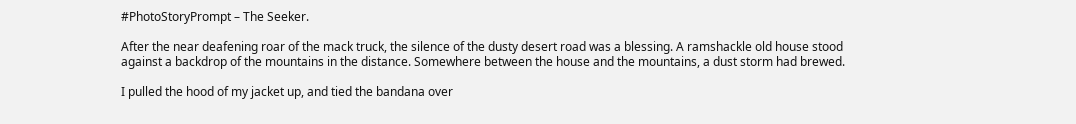#PhotoStoryPrompt – The Seeker.

After the near deafening roar of the mack truck, the silence of the dusty desert road was a blessing. A ramshackle old house stood against a backdrop of the mountains in the distance. Somewhere between the house and the mountains, a dust storm had brewed.

I pulled the hood of my jacket up, and tied the bandana over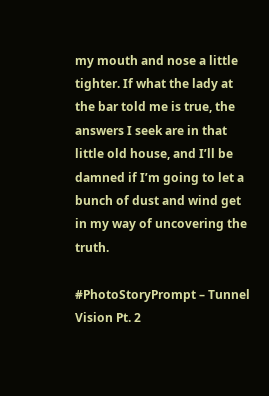my mouth and nose a little tighter. If what the lady at the bar told me is true, the answers I seek are in that little old house, and I’ll be damned if I’m going to let a bunch of dust and wind get in my way of uncovering the truth.

#PhotoStoryPrompt – Tunnel Vision Pt. 2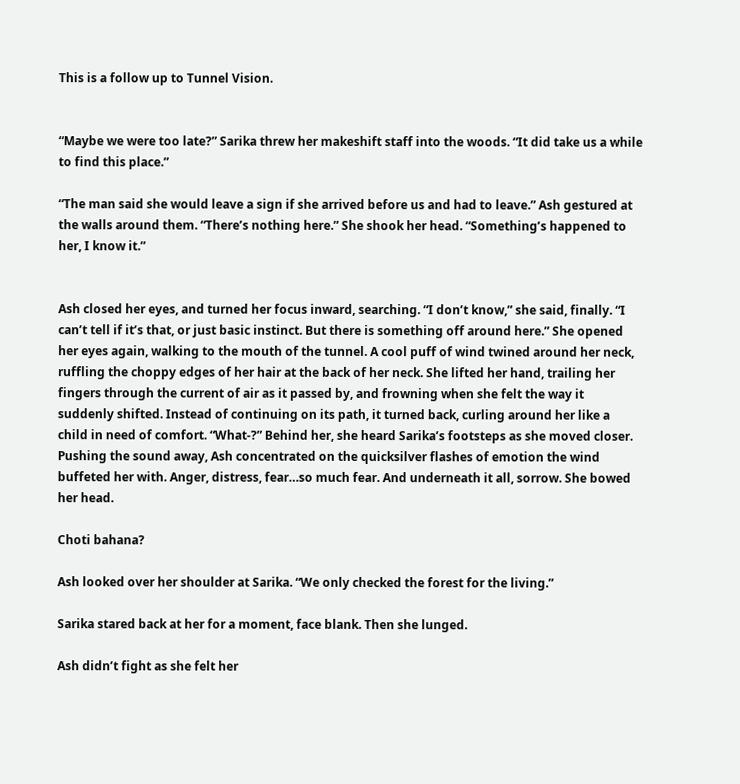This is a follow up to Tunnel Vision.


“Maybe we were too late?” Sarika threw her makeshift staff into the woods. “It did take us a while to find this place.”

“The man said she would leave a sign if she arrived before us and had to leave.” Ash gestured at the walls around them. “There’s nothing here.” She shook her head. “Something’s happened to her, I know it.”


Ash closed her eyes, and turned her focus inward, searching. “I don’t know,” she said, finally. “I can’t tell if it’s that, or just basic instinct. But there is something off around here.” She opened her eyes again, walking to the mouth of the tunnel. A cool puff of wind twined around her neck, ruffling the choppy edges of her hair at the back of her neck. She lifted her hand, trailing her fingers through the current of air as it passed by, and frowning when she felt the way it suddenly shifted. Instead of continuing on its path, it turned back, curling around her like a child in need of comfort. “What-?” Behind her, she heard Sarika’s footsteps as she moved closer. Pushing the sound away, Ash concentrated on the quicksilver flashes of emotion the wind buffeted her with. Anger, distress, fear…so much fear. And underneath it all, sorrow. She bowed her head.

Choti bahana?

Ash looked over her shoulder at Sarika. “We only checked the forest for the living.”

Sarika stared back at her for a moment, face blank. Then she lunged.

Ash didn’t fight as she felt her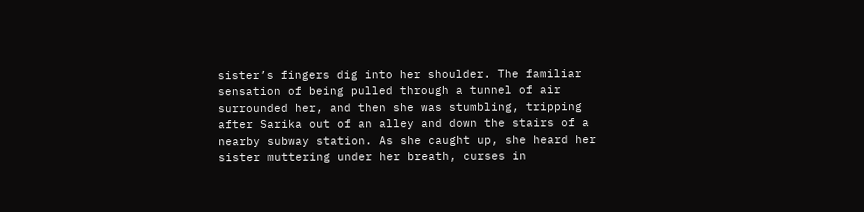sister’s fingers dig into her shoulder. The familiar sensation of being pulled through a tunnel of air surrounded her, and then she was stumbling, tripping after Sarika out of an alley and down the stairs of a nearby subway station. As she caught up, she heard her sister muttering under her breath, curses in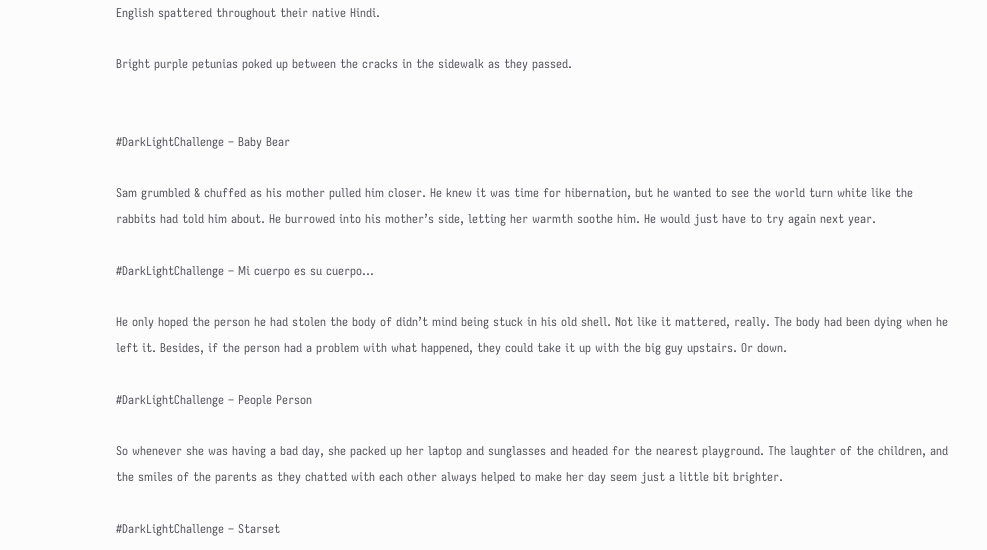English spattered throughout their native Hindi.

Bright purple petunias poked up between the cracks in the sidewalk as they passed.


#DarkLightChallenge – Baby Bear

Sam grumbled & chuffed as his mother pulled him closer. He knew it was time for hibernation, but he wanted to see the world turn white like the rabbits had told him about. He burrowed into his mother’s side, letting her warmth soothe him. He would just have to try again next year.

#DarkLightChallenge – Mi cuerpo es su cuerpo…

He only hoped the person he had stolen the body of didn’t mind being stuck in his old shell. Not like it mattered, really. The body had been dying when he left it. Besides, if the person had a problem with what happened, they could take it up with the big guy upstairs. Or down.

#DarkLightChallenge – People Person

So whenever she was having a bad day, she packed up her laptop and sunglasses and headed for the nearest playground. The laughter of the children, and the smiles of the parents as they chatted with each other always helped to make her day seem just a little bit brighter.

#DarkLightChallenge – Starset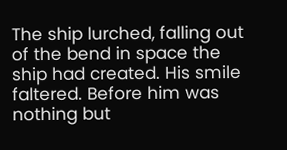The ship lurched, falling out of the bend in space the ship had created. His smile faltered. Before him was nothing but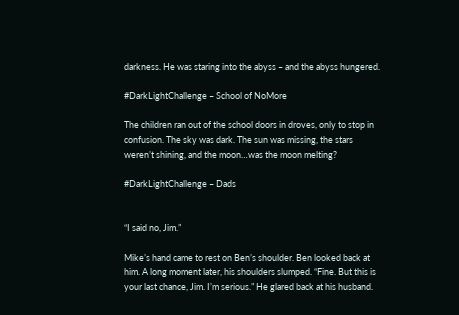darkness. He was staring into the abyss – and the abyss hungered.

#DarkLightChallenge – School of NoMore

The children ran out of the school doors in droves, only to stop in confusion. The sky was dark. The sun was missing, the stars weren’t shining, and the moon…was the moon melting?

#DarkLightChallenge – Dads


“I said no, Jim.”

Mike’s hand came to rest on Ben’s shoulder. Ben looked back at him. A long moment later, his shoulders slumped. “Fine. But this is your last chance, Jim. I’m serious.” He glared back at his husband.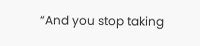“And you stop taking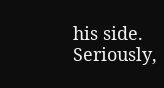his side. Seriously,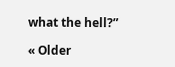what the hell?”

« Older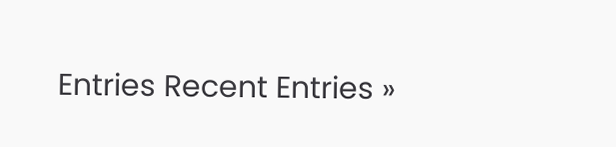Entries Recent Entries »